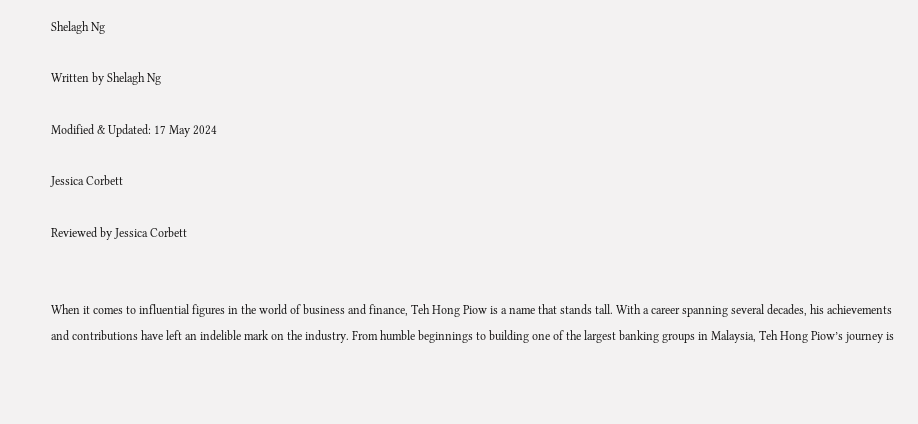Shelagh Ng

Written by Shelagh Ng

Modified & Updated: 17 May 2024

Jessica Corbett

Reviewed by Jessica Corbett


When it comes to influential figures in the world of business and finance, Teh Hong Piow is a name that stands tall. With a career spanning several decades, his achievements and contributions have left an indelible mark on the industry. From humble beginnings to building one of the largest banking groups in Malaysia, Teh Hong Piow’s journey is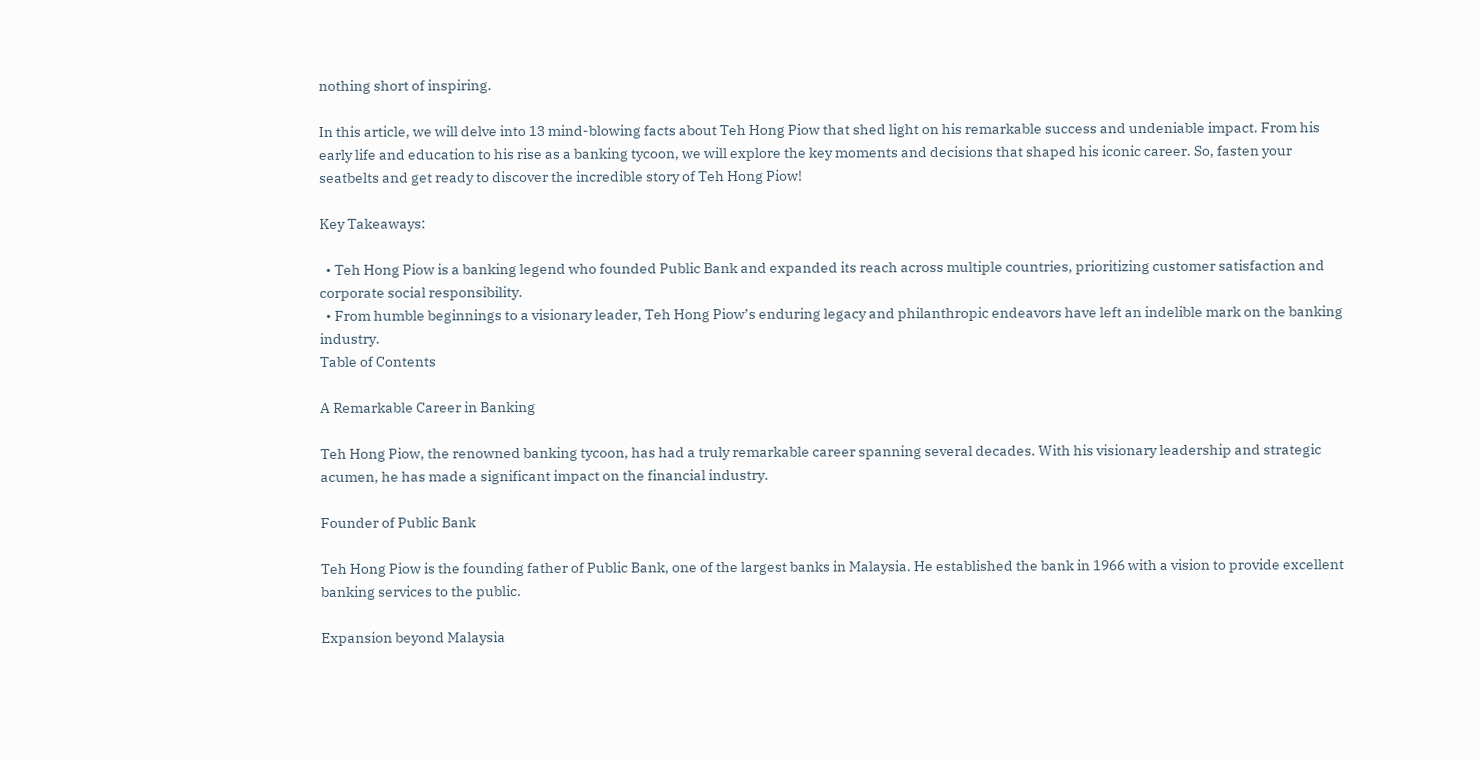nothing short of inspiring.

In this article, we will delve into 13 mind-blowing facts about Teh Hong Piow that shed light on his remarkable success and undeniable impact. From his early life and education to his rise as a banking tycoon, we will explore the key moments and decisions that shaped his iconic career. So, fasten your seatbelts and get ready to discover the incredible story of Teh Hong Piow!

Key Takeaways:

  • Teh Hong Piow is a banking legend who founded Public Bank and expanded its reach across multiple countries, prioritizing customer satisfaction and corporate social responsibility.
  • From humble beginnings to a visionary leader, Teh Hong Piow’s enduring legacy and philanthropic endeavors have left an indelible mark on the banking industry.
Table of Contents

A Remarkable Career in Banking

Teh Hong Piow, the renowned banking tycoon, has had a truly remarkable career spanning several decades. With his visionary leadership and strategic acumen, he has made a significant impact on the financial industry.

Founder of Public Bank

Teh Hong Piow is the founding father of Public Bank, one of the largest banks in Malaysia. He established the bank in 1966 with a vision to provide excellent banking services to the public.

Expansion beyond Malaysia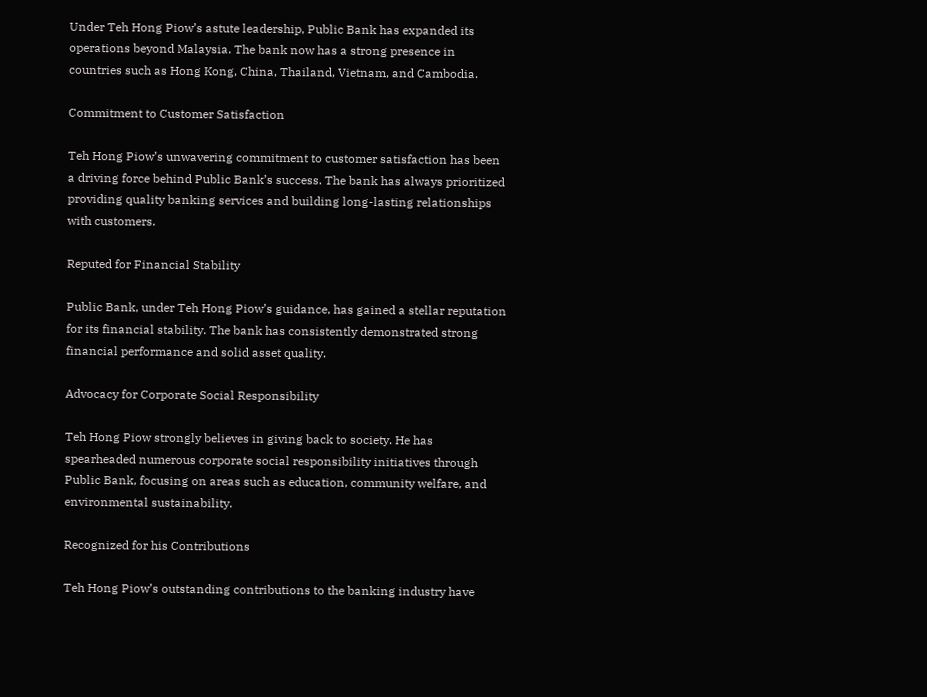Under Teh Hong Piow’s astute leadership, Public Bank has expanded its operations beyond Malaysia. The bank now has a strong presence in countries such as Hong Kong, China, Thailand, Vietnam, and Cambodia.

Commitment to Customer Satisfaction

Teh Hong Piow’s unwavering commitment to customer satisfaction has been a driving force behind Public Bank’s success. The bank has always prioritized providing quality banking services and building long-lasting relationships with customers.

Reputed for Financial Stability

Public Bank, under Teh Hong Piow’s guidance, has gained a stellar reputation for its financial stability. The bank has consistently demonstrated strong financial performance and solid asset quality.

Advocacy for Corporate Social Responsibility

Teh Hong Piow strongly believes in giving back to society. He has spearheaded numerous corporate social responsibility initiatives through Public Bank, focusing on areas such as education, community welfare, and environmental sustainability.

Recognized for his Contributions

Teh Hong Piow’s outstanding contributions to the banking industry have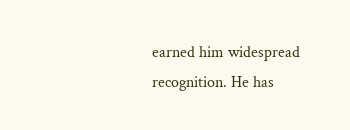earned him widespread recognition. He has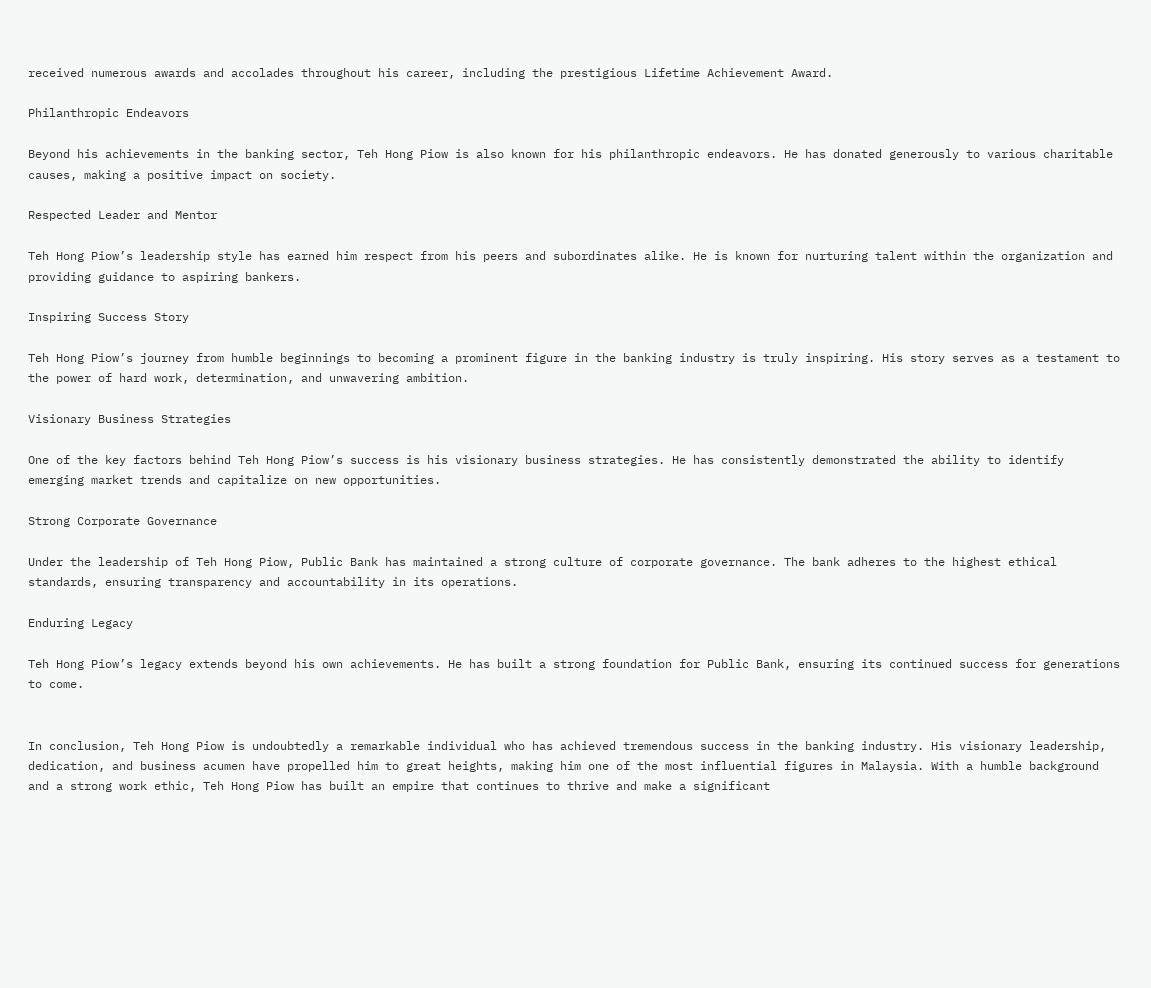received numerous awards and accolades throughout his career, including the prestigious Lifetime Achievement Award.

Philanthropic Endeavors

Beyond his achievements in the banking sector, Teh Hong Piow is also known for his philanthropic endeavors. He has donated generously to various charitable causes, making a positive impact on society.

Respected Leader and Mentor

Teh Hong Piow’s leadership style has earned him respect from his peers and subordinates alike. He is known for nurturing talent within the organization and providing guidance to aspiring bankers.

Inspiring Success Story

Teh Hong Piow’s journey from humble beginnings to becoming a prominent figure in the banking industry is truly inspiring. His story serves as a testament to the power of hard work, determination, and unwavering ambition.

Visionary Business Strategies

One of the key factors behind Teh Hong Piow’s success is his visionary business strategies. He has consistently demonstrated the ability to identify emerging market trends and capitalize on new opportunities.

Strong Corporate Governance

Under the leadership of Teh Hong Piow, Public Bank has maintained a strong culture of corporate governance. The bank adheres to the highest ethical standards, ensuring transparency and accountability in its operations.

Enduring Legacy

Teh Hong Piow’s legacy extends beyond his own achievements. He has built a strong foundation for Public Bank, ensuring its continued success for generations to come.


In conclusion, Teh Hong Piow is undoubtedly a remarkable individual who has achieved tremendous success in the banking industry. His visionary leadership, dedication, and business acumen have propelled him to great heights, making him one of the most influential figures in Malaysia. With a humble background and a strong work ethic, Teh Hong Piow has built an empire that continues to thrive and make a significant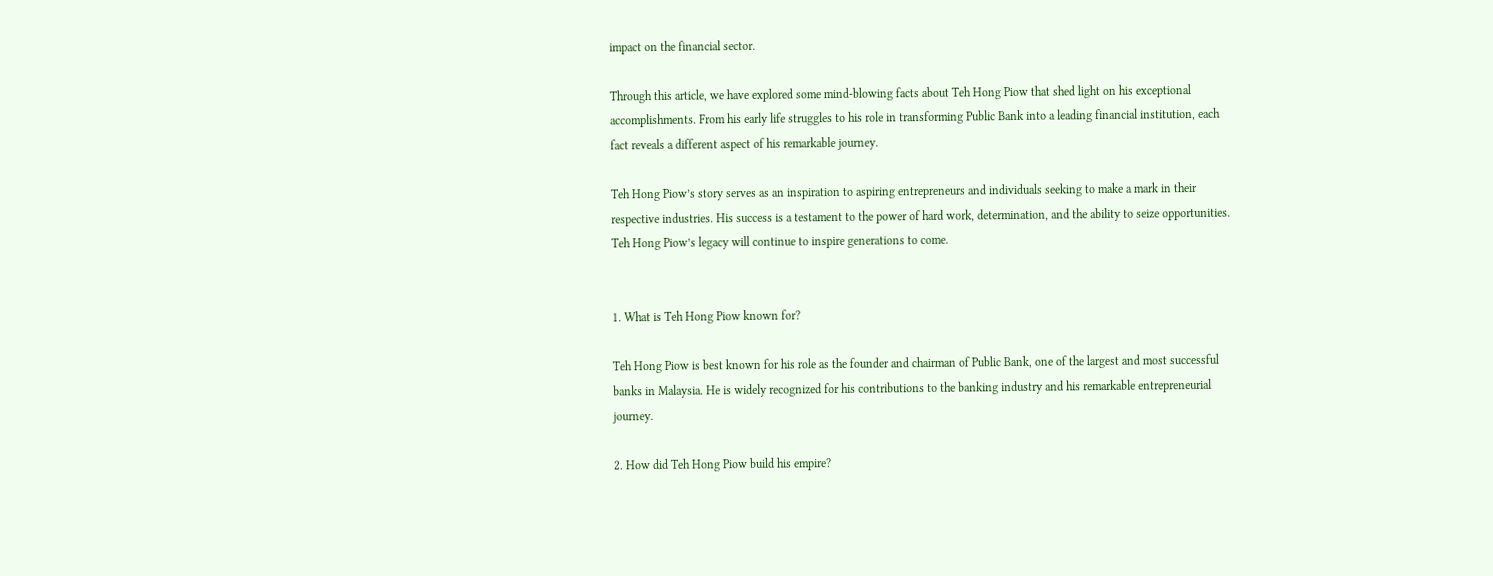impact on the financial sector.

Through this article, we have explored some mind-blowing facts about Teh Hong Piow that shed light on his exceptional accomplishments. From his early life struggles to his role in transforming Public Bank into a leading financial institution, each fact reveals a different aspect of his remarkable journey.

Teh Hong Piow’s story serves as an inspiration to aspiring entrepreneurs and individuals seeking to make a mark in their respective industries. His success is a testament to the power of hard work, determination, and the ability to seize opportunities. Teh Hong Piow’s legacy will continue to inspire generations to come.


1. What is Teh Hong Piow known for?

Teh Hong Piow is best known for his role as the founder and chairman of Public Bank, one of the largest and most successful banks in Malaysia. He is widely recognized for his contributions to the banking industry and his remarkable entrepreneurial journey.

2. How did Teh Hong Piow build his empire?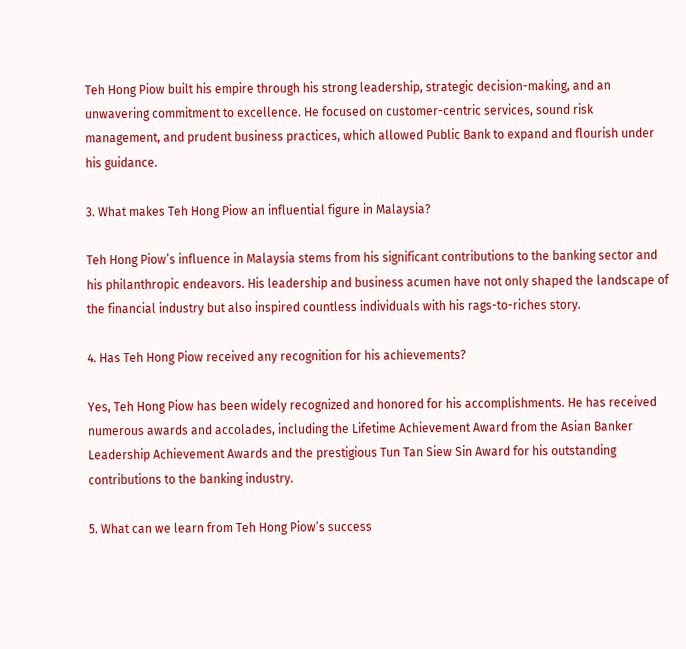Teh Hong Piow built his empire through his strong leadership, strategic decision-making, and an unwavering commitment to excellence. He focused on customer-centric services, sound risk management, and prudent business practices, which allowed Public Bank to expand and flourish under his guidance.

3. What makes Teh Hong Piow an influential figure in Malaysia?

Teh Hong Piow’s influence in Malaysia stems from his significant contributions to the banking sector and his philanthropic endeavors. His leadership and business acumen have not only shaped the landscape of the financial industry but also inspired countless individuals with his rags-to-riches story.

4. Has Teh Hong Piow received any recognition for his achievements?

Yes, Teh Hong Piow has been widely recognized and honored for his accomplishments. He has received numerous awards and accolades, including the Lifetime Achievement Award from the Asian Banker Leadership Achievement Awards and the prestigious Tun Tan Siew Sin Award for his outstanding contributions to the banking industry.

5. What can we learn from Teh Hong Piow’s success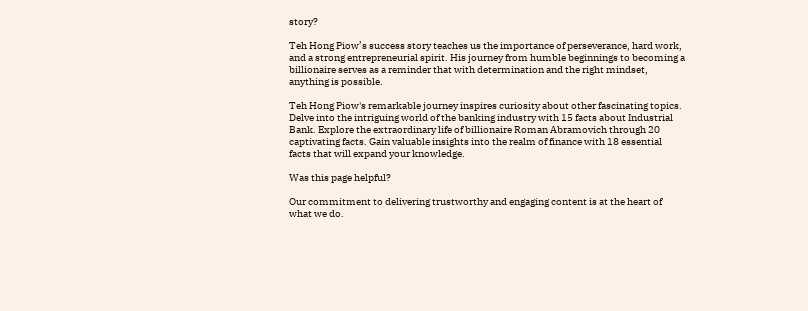story?

Teh Hong Piow’s success story teaches us the importance of perseverance, hard work, and a strong entrepreneurial spirit. His journey from humble beginnings to becoming a billionaire serves as a reminder that with determination and the right mindset, anything is possible.

Teh Hong Piow's remarkable journey inspires curiosity about other fascinating topics. Delve into the intriguing world of the banking industry with 15 facts about Industrial Bank. Explore the extraordinary life of billionaire Roman Abramovich through 20 captivating facts. Gain valuable insights into the realm of finance with 18 essential facts that will expand your knowledge.

Was this page helpful?

Our commitment to delivering trustworthy and engaging content is at the heart of what we do.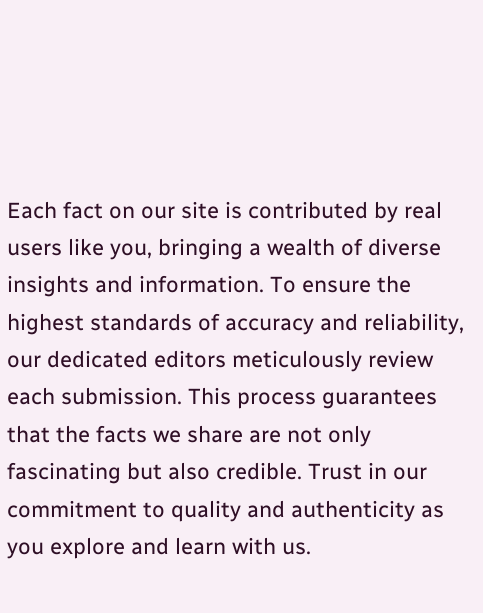Each fact on our site is contributed by real users like you, bringing a wealth of diverse insights and information. To ensure the highest standards of accuracy and reliability, our dedicated editors meticulously review each submission. This process guarantees that the facts we share are not only fascinating but also credible. Trust in our commitment to quality and authenticity as you explore and learn with us.